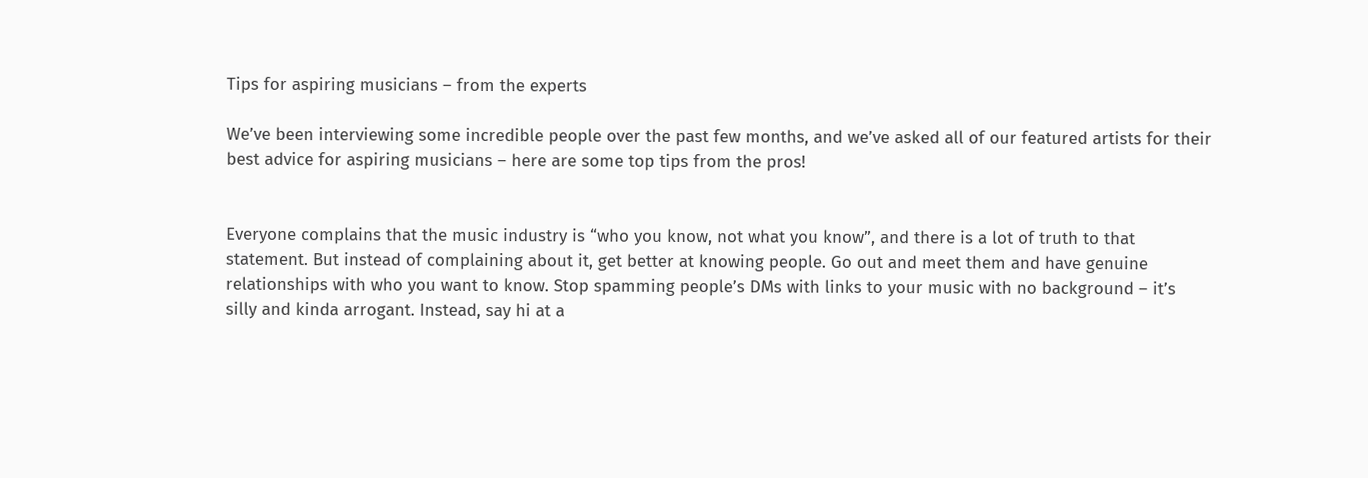Tips for aspiring musicians – from the experts

We’ve been interviewing some incredible people over the past few months, and we’ve asked all of our featured artists for their best advice for aspiring musicians – here are some top tips from the pros!


Everyone complains that the music industry is “who you know, not what you know”, and there is a lot of truth to that statement. But instead of complaining about it, get better at knowing people. Go out and meet them and have genuine relationships with who you want to know. Stop spamming people’s DMs with links to your music with no background – it’s silly and kinda arrogant. Instead, say hi at a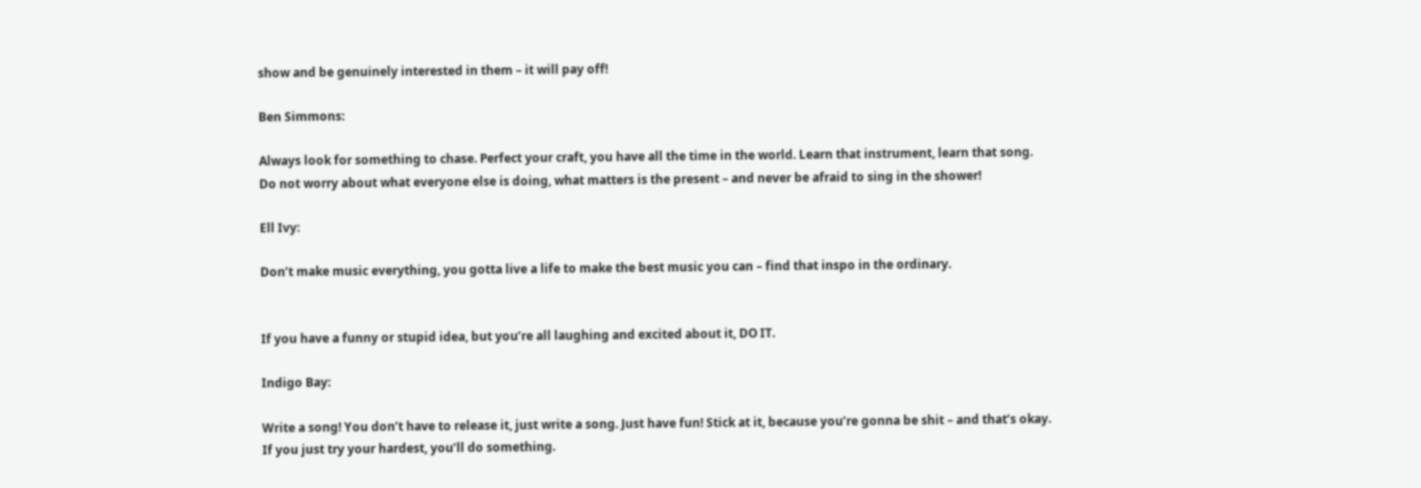show and be genuinely interested in them – it will pay off!

Ben Simmons:

Always look for something to chase. Perfect your craft, you have all the time in the world. Learn that instrument, learn that song. Do not worry about what everyone else is doing, what matters is the present – and never be afraid to sing in the shower!

Ell Ivy:

Don’t make music everything, you gotta live a life to make the best music you can – find that inspo in the ordinary.


If you have a funny or stupid idea, but you’re all laughing and excited about it, DO IT.

Indigo Bay:

Write a song! You don’t have to release it, just write a song. Just have fun! Stick at it, because you’re gonna be shit – and that’s okay. If you just try your hardest, you’ll do something.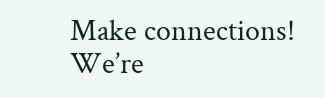Make connections! We’re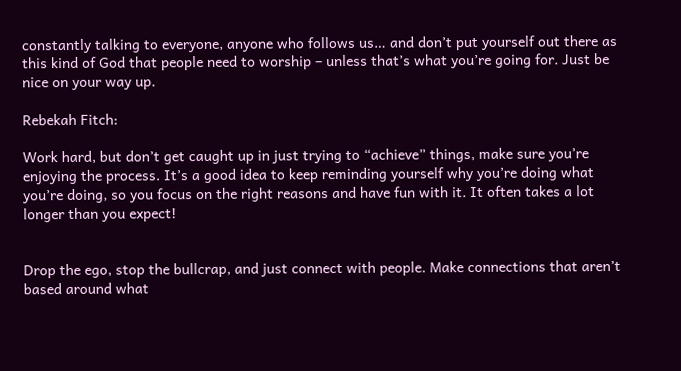constantly talking to everyone, anyone who follows us… and don’t put yourself out there as this kind of God that people need to worship – unless that’s what you’re going for. Just be nice on your way up.

Rebekah Fitch:

Work hard, but don’t get caught up in just trying to “achieve” things, make sure you’re enjoying the process. It’s a good idea to keep reminding yourself why you’re doing what you’re doing, so you focus on the right reasons and have fun with it. It often takes a lot longer than you expect!


Drop the ego, stop the bullcrap, and just connect with people. Make connections that aren’t based around what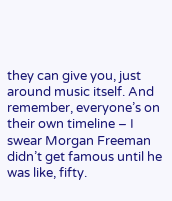they can give you, just around music itself. And remember, everyone’s on their own timeline – I swear Morgan Freeman didn’t get famous until he was like, fifty.